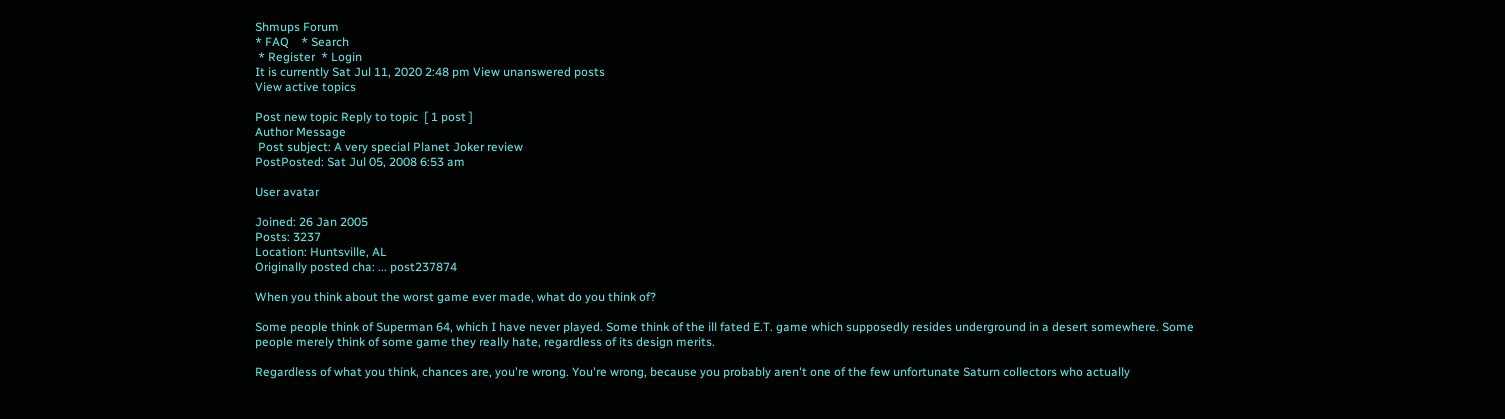Shmups Forum
* FAQ    * Search
 * Register  * Login
It is currently Sat Jul 11, 2020 2:48 pm View unanswered posts
View active topics

Post new topic Reply to topic  [ 1 post ]
Author Message
 Post subject: A very special Planet Joker review
PostPosted: Sat Jul 05, 2008 6:53 am

User avatar

Joined: 26 Jan 2005
Posts: 3237
Location: Huntsville, AL
Originally posted cha: ... post237874

When you think about the worst game ever made, what do you think of?

Some people think of Superman 64, which I have never played. Some think of the ill fated E.T. game which supposedly resides underground in a desert somewhere. Some people merely think of some game they really hate, regardless of its design merits.

Regardless of what you think, chances are, you're wrong. You're wrong, because you probably aren't one of the few unfortunate Saturn collectors who actually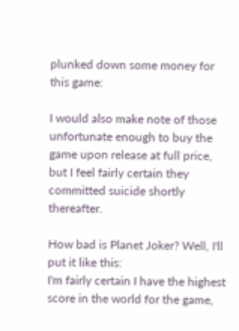plunked down some money for this game:

I would also make note of those unfortunate enough to buy the game upon release at full price, but I feel fairly certain they committed suicide shortly thereafter.

How bad is Planet Joker? Well, I'll put it like this:
I'm fairly certain I have the highest score in the world for the game,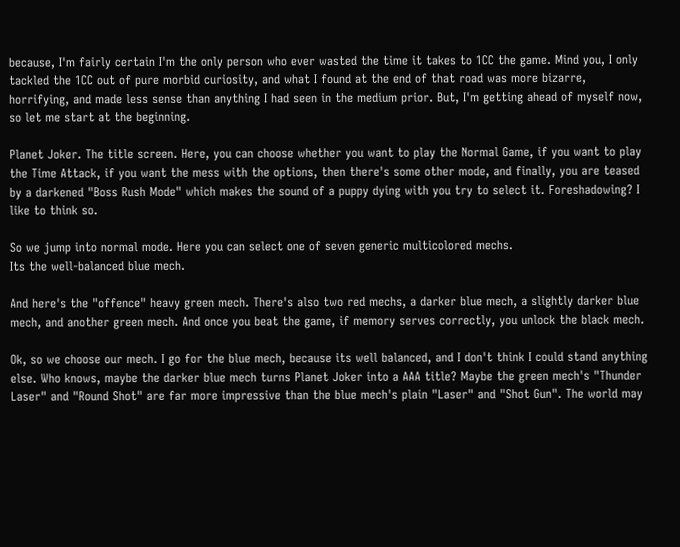because, I'm fairly certain I'm the only person who ever wasted the time it takes to 1CC the game. Mind you, I only tackled the 1CC out of pure morbid curiosity, and what I found at the end of that road was more bizarre, horrifying, and made less sense than anything I had seen in the medium prior. But, I'm getting ahead of myself now, so let me start at the beginning.

Planet Joker. The title screen. Here, you can choose whether you want to play the Normal Game, if you want to play the Time Attack, if you want the mess with the options, then there's some other mode, and finally, you are teased by a darkened "Boss Rush Mode" which makes the sound of a puppy dying with you try to select it. Foreshadowing? I like to think so.

So we jump into normal mode. Here you can select one of seven generic multicolored mechs.
Its the well-balanced blue mech.

And here's the "offence" heavy green mech. There's also two red mechs, a darker blue mech, a slightly darker blue mech, and another green mech. And once you beat the game, if memory serves correctly, you unlock the black mech.

Ok, so we choose our mech. I go for the blue mech, because its well balanced, and I don't think I could stand anything else. Who knows, maybe the darker blue mech turns Planet Joker into a AAA title? Maybe the green mech's "Thunder Laser" and "Round Shot" are far more impressive than the blue mech's plain "Laser" and "Shot Gun". The world may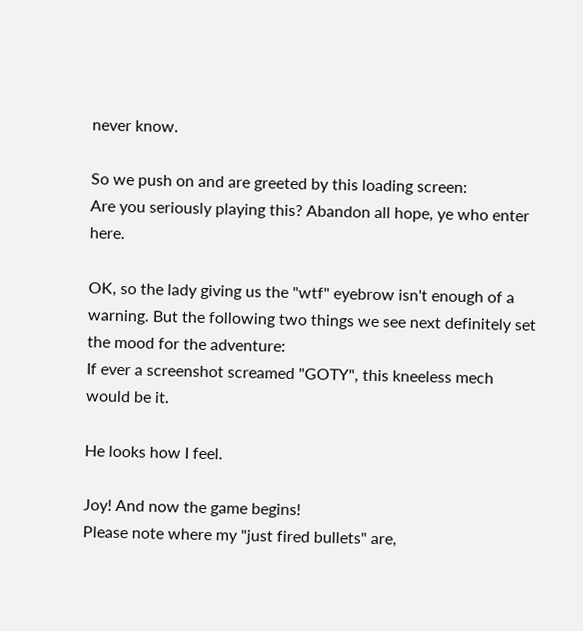never know.

So we push on and are greeted by this loading screen:
Are you seriously playing this? Abandon all hope, ye who enter here.

OK, so the lady giving us the "wtf" eyebrow isn't enough of a warning. But the following two things we see next definitely set the mood for the adventure:
If ever a screenshot screamed "GOTY", this kneeless mech would be it.

He looks how I feel.

Joy! And now the game begins!
Please note where my "just fired bullets" are,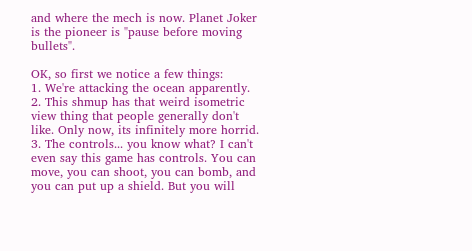and where the mech is now. Planet Joker is the pioneer is "pause before moving bullets".

OK, so first we notice a few things:
1. We're attacking the ocean apparently.
2. This shmup has that weird isometric view thing that people generally don't like. Only now, its infinitely more horrid.
3. The controls... you know what? I can't even say this game has controls. You can move, you can shoot, you can bomb, and you can put up a shield. But you will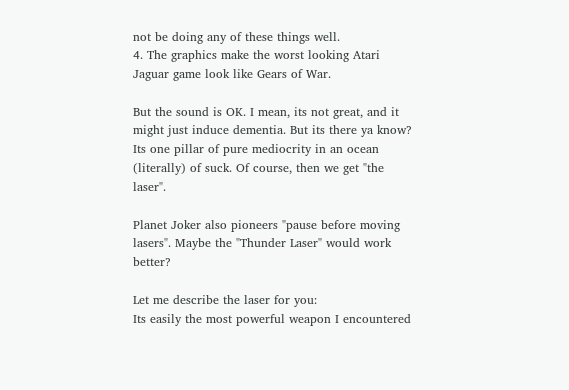not be doing any of these things well.
4. The graphics make the worst looking Atari Jaguar game look like Gears of War.

But the sound is OK. I mean, its not great, and it might just induce dementia. But its there ya know? Its one pillar of pure mediocrity in an ocean (literally) of suck. Of course, then we get "the laser".

Planet Joker also pioneers "pause before moving lasers". Maybe the "Thunder Laser" would work better?

Let me describe the laser for you:
Its easily the most powerful weapon I encountered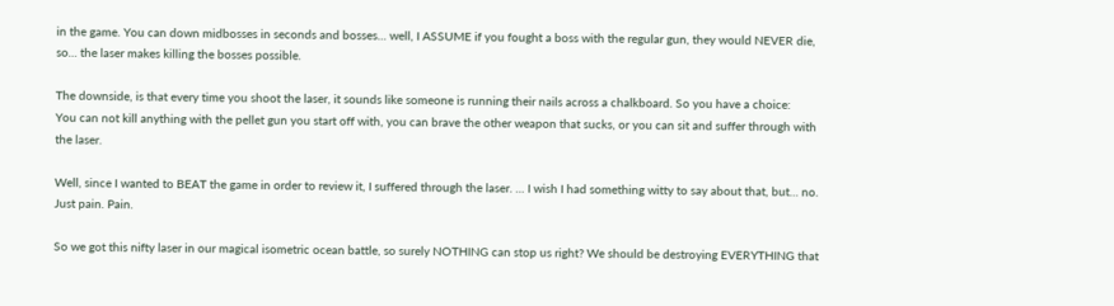in the game. You can down midbosses in seconds and bosses... well, I ASSUME if you fought a boss with the regular gun, they would NEVER die, so... the laser makes killing the bosses possible.

The downside, is that every time you shoot the laser, it sounds like someone is running their nails across a chalkboard. So you have a choice:
You can not kill anything with the pellet gun you start off with, you can brave the other weapon that sucks, or you can sit and suffer through with the laser.

Well, since I wanted to BEAT the game in order to review it, I suffered through the laser. ... I wish I had something witty to say about that, but... no. Just pain. Pain.

So we got this nifty laser in our magical isometric ocean battle, so surely NOTHING can stop us right? We should be destroying EVERYTHING that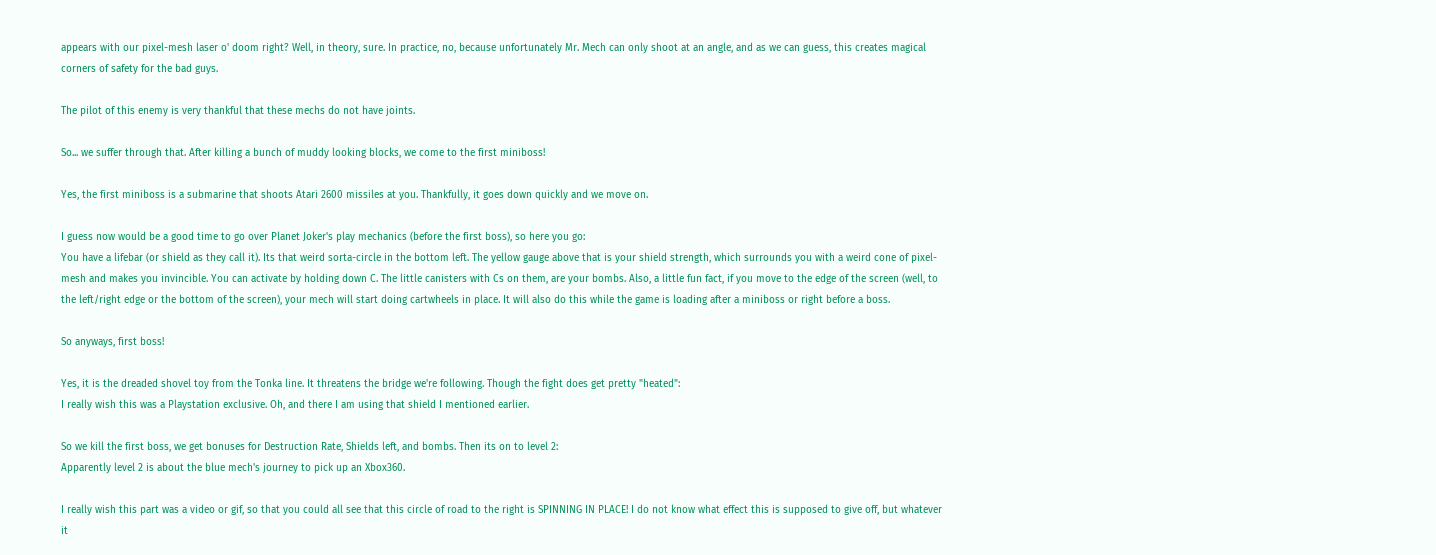appears with our pixel-mesh laser o' doom right? Well, in theory, sure. In practice, no, because unfortunately Mr. Mech can only shoot at an angle, and as we can guess, this creates magical corners of safety for the bad guys.

The pilot of this enemy is very thankful that these mechs do not have joints.

So... we suffer through that. After killing a bunch of muddy looking blocks, we come to the first miniboss!

Yes, the first miniboss is a submarine that shoots Atari 2600 missiles at you. Thankfully, it goes down quickly and we move on.

I guess now would be a good time to go over Planet Joker's play mechanics (before the first boss), so here you go:
You have a lifebar (or shield as they call it). Its that weird sorta-circle in the bottom left. The yellow gauge above that is your shield strength, which surrounds you with a weird cone of pixel-mesh and makes you invincible. You can activate by holding down C. The little canisters with Cs on them, are your bombs. Also, a little fun fact, if you move to the edge of the screen (well, to the left/right edge or the bottom of the screen), your mech will start doing cartwheels in place. It will also do this while the game is loading after a miniboss or right before a boss.

So anyways, first boss!

Yes, it is the dreaded shovel toy from the Tonka line. It threatens the bridge we're following. Though the fight does get pretty "heated":
I really wish this was a Playstation exclusive. Oh, and there I am using that shield I mentioned earlier.

So we kill the first boss, we get bonuses for Destruction Rate, Shields left, and bombs. Then its on to level 2:
Apparently level 2 is about the blue mech's journey to pick up an Xbox360.

I really wish this part was a video or gif, so that you could all see that this circle of road to the right is SPINNING IN PLACE! I do not know what effect this is supposed to give off, but whatever it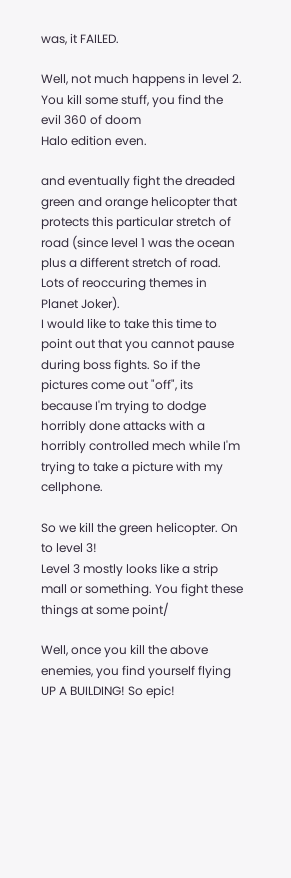was, it FAILED.

Well, not much happens in level 2. You kill some stuff, you find the evil 360 of doom
Halo edition even.

and eventually fight the dreaded green and orange helicopter that protects this particular stretch of road (since level 1 was the ocean plus a different stretch of road. Lots of reoccuring themes in Planet Joker).
I would like to take this time to point out that you cannot pause during boss fights. So if the pictures come out "off", its because I'm trying to dodge horribly done attacks with a horribly controlled mech while I'm trying to take a picture with my cellphone.

So we kill the green helicopter. On to level 3!
Level 3 mostly looks like a strip mall or something. You fight these things at some point/

Well, once you kill the above enemies, you find yourself flying UP A BUILDING! So epic!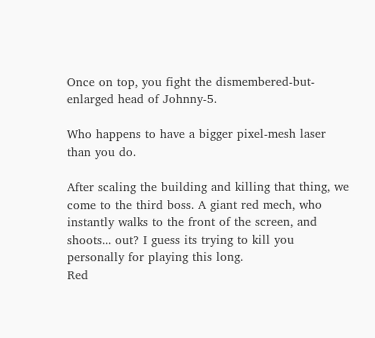Once on top, you fight the dismembered-but-enlarged head of Johnny-5.

Who happens to have a bigger pixel-mesh laser than you do.

After scaling the building and killing that thing, we come to the third boss. A giant red mech, who instantly walks to the front of the screen, and shoots... out? I guess its trying to kill you personally for playing this long.
Red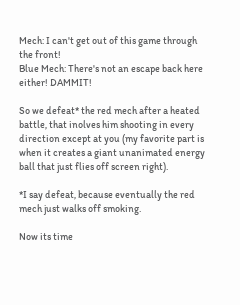Mech: I can't get out of this game through the front!
Blue Mech: There's not an escape back here either! DAMMIT!

So we defeat* the red mech after a heated battle, that inolves him shooting in every direction except at you (my favorite part is when it creates a giant unanimated energy ball that just flies off screen right).

*I say defeat, because eventually the red mech just walks off smoking.

Now its time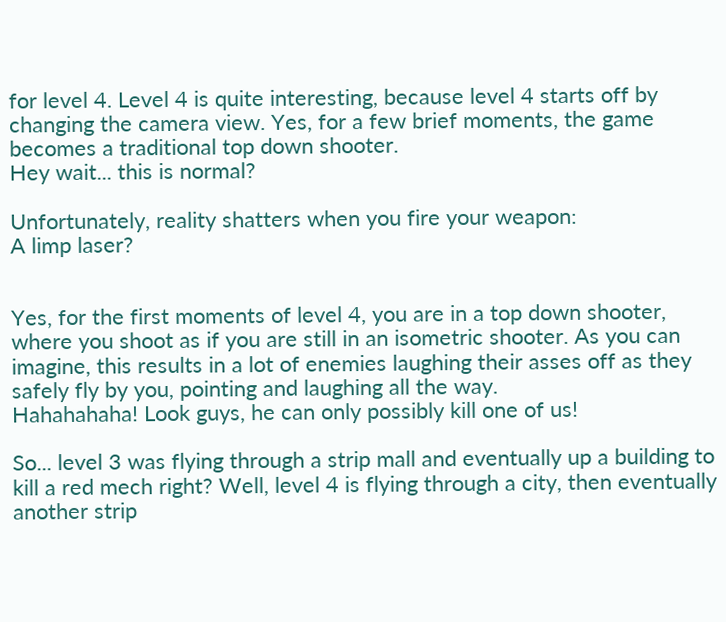for level 4. Level 4 is quite interesting, because level 4 starts off by changing the camera view. Yes, for a few brief moments, the game becomes a traditional top down shooter.
Hey wait... this is normal?

Unfortunately, reality shatters when you fire your weapon:
A limp laser?


Yes, for the first moments of level 4, you are in a top down shooter, where you shoot as if you are still in an isometric shooter. As you can imagine, this results in a lot of enemies laughing their asses off as they safely fly by you, pointing and laughing all the way.
Hahahahaha! Look guys, he can only possibly kill one of us!

So... level 3 was flying through a strip mall and eventually up a building to kill a red mech right? Well, level 4 is flying through a city, then eventually another strip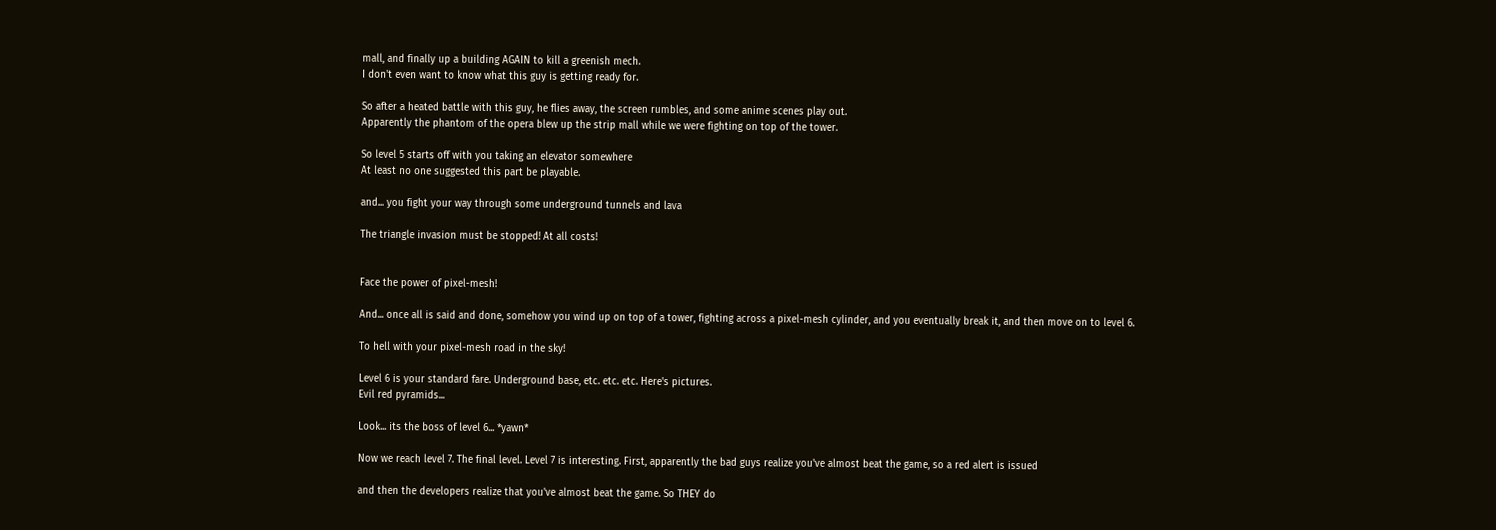mall, and finally up a building AGAIN to kill a greenish mech.
I don't even want to know what this guy is getting ready for.

So after a heated battle with this guy, he flies away, the screen rumbles, and some anime scenes play out.
Apparently the phantom of the opera blew up the strip mall while we were fighting on top of the tower.

So level 5 starts off with you taking an elevator somewhere
At least no one suggested this part be playable.

and... you fight your way through some underground tunnels and lava

The triangle invasion must be stopped! At all costs!


Face the power of pixel-mesh!

And... once all is said and done, somehow you wind up on top of a tower, fighting across a pixel-mesh cylinder, and you eventually break it, and then move on to level 6.

To hell with your pixel-mesh road in the sky!

Level 6 is your standard fare. Underground base, etc. etc. etc. Here's pictures.
Evil red pyramids...

Look... its the boss of level 6... *yawn*

Now we reach level 7. The final level. Level 7 is interesting. First, apparently the bad guys realize you've almost beat the game, so a red alert is issued

and then the developers realize that you've almost beat the game. So THEY do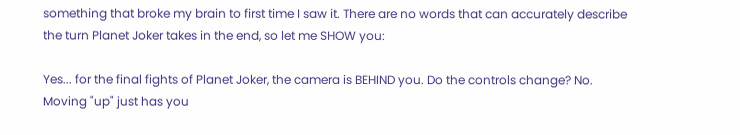something that broke my brain to first time I saw it. There are no words that can accurately describe the turn Planet Joker takes in the end, so let me SHOW you:

Yes... for the final fights of Planet Joker, the camera is BEHIND you. Do the controls change? No. Moving "up" just has you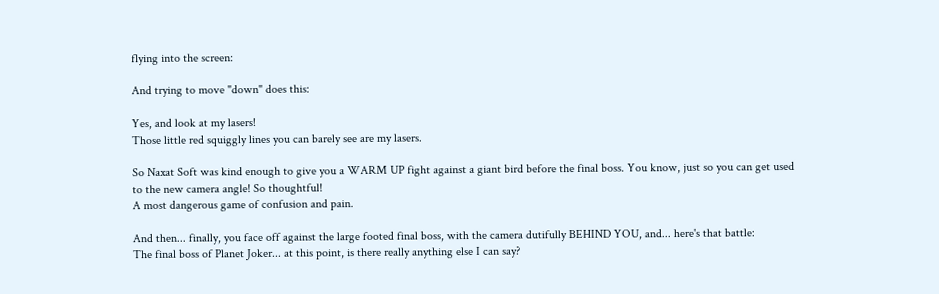flying into the screen:

And trying to move "down" does this:

Yes, and look at my lasers!
Those little red squiggly lines you can barely see are my lasers.

So Naxat Soft was kind enough to give you a WARM UP fight against a giant bird before the final boss. You know, just so you can get used to the new camera angle! So thoughtful!
A most dangerous game of confusion and pain.

And then... finally, you face off against the large footed final boss, with the camera dutifully BEHIND YOU, and... here's that battle:
The final boss of Planet Joker... at this point, is there really anything else I can say?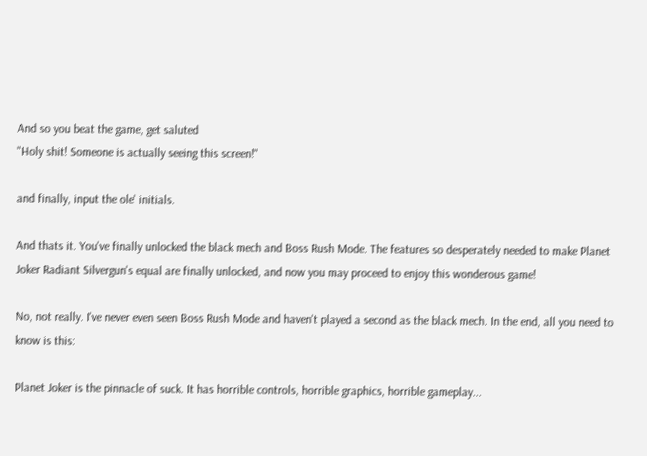And so you beat the game, get saluted
"Holy shit! Someone is actually seeing this screen!"

and finally, input the ole' initials.

And thats it. You've finally unlocked the black mech and Boss Rush Mode. The features so desperately needed to make Planet Joker Radiant Silvergun's equal are finally unlocked, and now you may proceed to enjoy this wonderous game!

No, not really. I've never even seen Boss Rush Mode and haven't played a second as the black mech. In the end, all you need to know is this:

Planet Joker is the pinnacle of suck. It has horrible controls, horrible graphics, horrible gameplay...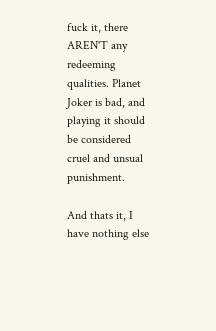fuck it, there AREN'T any redeeming qualities. Planet Joker is bad, and playing it should be considered cruel and unsual punishment.

And thats it, I have nothing else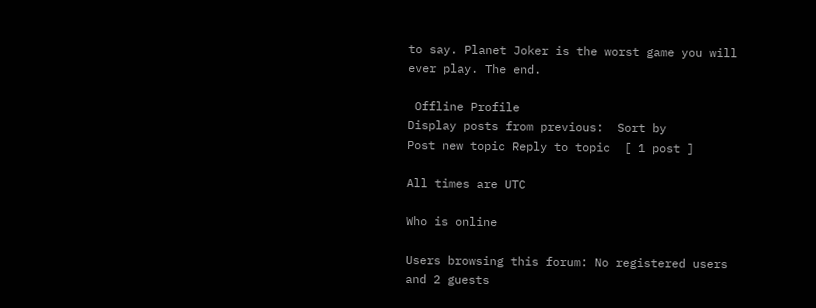to say. Planet Joker is the worst game you will ever play. The end.

 Offline Profile
Display posts from previous:  Sort by
Post new topic Reply to topic  [ 1 post ]

All times are UTC

Who is online

Users browsing this forum: No registered users and 2 guests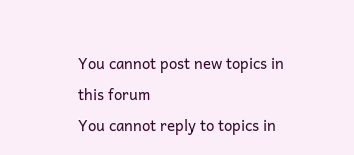You cannot post new topics in this forum
You cannot reply to topics in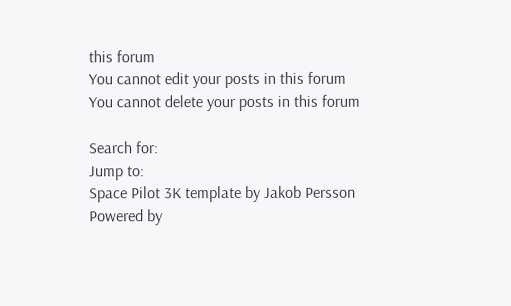this forum
You cannot edit your posts in this forum
You cannot delete your posts in this forum

Search for:
Jump to:
Space Pilot 3K template by Jakob Persson
Powered by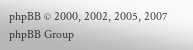phpBB © 2000, 2002, 2005, 2007 phpBB Group